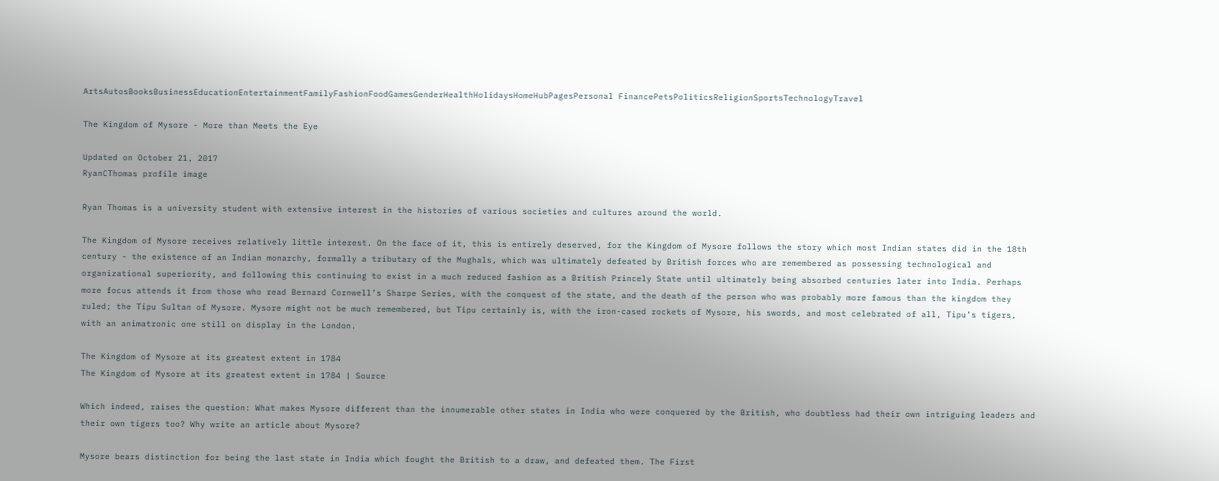ArtsAutosBooksBusinessEducationEntertainmentFamilyFashionFoodGamesGenderHealthHolidaysHomeHubPagesPersonal FinancePetsPoliticsReligionSportsTechnologyTravel

The Kingdom of Mysore - More than Meets the Eye

Updated on October 21, 2017
RyanCThomas profile image

Ryan Thomas is a university student with extensive interest in the histories of various societies and cultures around the world.

The Kingdom of Mysore receives relatively little interest. On the face of it, this is entirely deserved, for the Kingdom of Mysore follows the story which most Indian states did in the 18th century - the existence of an Indian monarchy, formally a tributary of the Mughals, which was ultimately defeated by British forces who are remembered as possessing technological and organizational superiority, and following this continuing to exist in a much reduced fashion as a British Princely State until ultimately being absorbed centuries later into India. Perhaps more focus attends it from those who read Bernard Cornwell’s Sharpe Series, with the conquest of the state, and the death of the person who was probably more famous than the kingdom they ruled; the Tipu Sultan of Mysore. Mysore might not be much remembered, but Tipu certainly is, with the iron-cased rockets of Mysore, his swords, and most celebrated of all, Tipu’s tigers, with an animatronic one still on display in the London.

The Kingdom of Mysore at its greatest extent in 1784
The Kingdom of Mysore at its greatest extent in 1784 | Source

Which indeed, raises the question: What makes Mysore different than the innumerable other states in India who were conquered by the British, who doubtless had their own intriguing leaders and their own tigers too? Why write an article about Mysore?

Mysore bears distinction for being the last state in India which fought the British to a draw, and defeated them. The First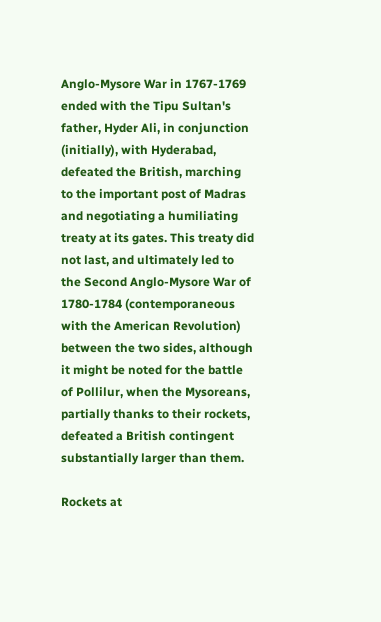Anglo-Mysore War in 1767-1769 ended with the Tipu Sultan's father, Hyder Ali, in conjunction (initially), with Hyderabad, defeated the British, marching to the important post of Madras and negotiating a humiliating treaty at its gates. This treaty did not last, and ultimately led to the Second Anglo-Mysore War of 1780-1784 (contemporaneous with the American Revolution) between the two sides, although it might be noted for the battle of Pollilur, when the Mysoreans, partially thanks to their rockets, defeated a British contingent substantially larger than them.

Rockets at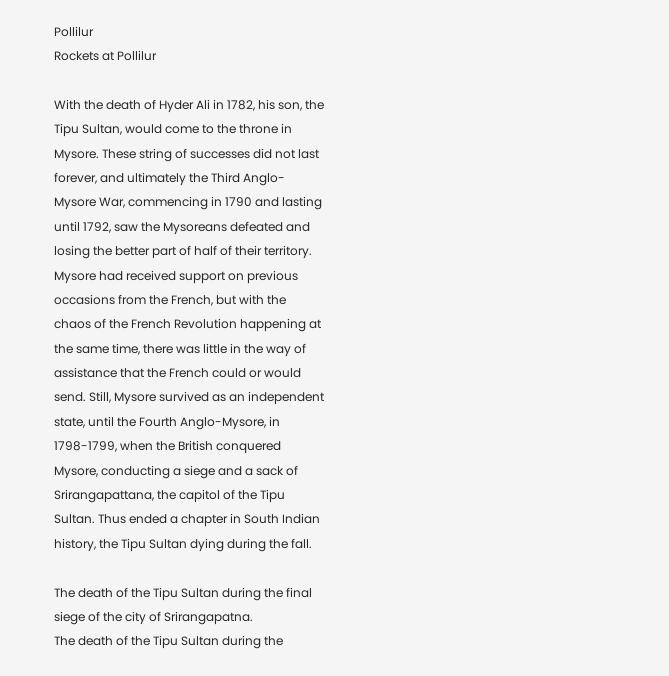Pollilur
Rockets at Pollilur

With the death of Hyder Ali in 1782, his son, the Tipu Sultan, would come to the throne in Mysore. These string of successes did not last forever, and ultimately the Third Anglo-Mysore War, commencing in 1790 and lasting until 1792, saw the Mysoreans defeated and losing the better part of half of their territory. Mysore had received support on previous occasions from the French, but with the chaos of the French Revolution happening at the same time, there was little in the way of assistance that the French could or would send. Still, Mysore survived as an independent state, until the Fourth Anglo-Mysore, in 1798-1799, when the British conquered Mysore, conducting a siege and a sack of Srirangapattana, the capitol of the Tipu Sultan. Thus ended a chapter in South Indian history, the Tipu Sultan dying during the fall.

The death of the Tipu Sultan during the final siege of the city of Srirangapatna.
The death of the Tipu Sultan during the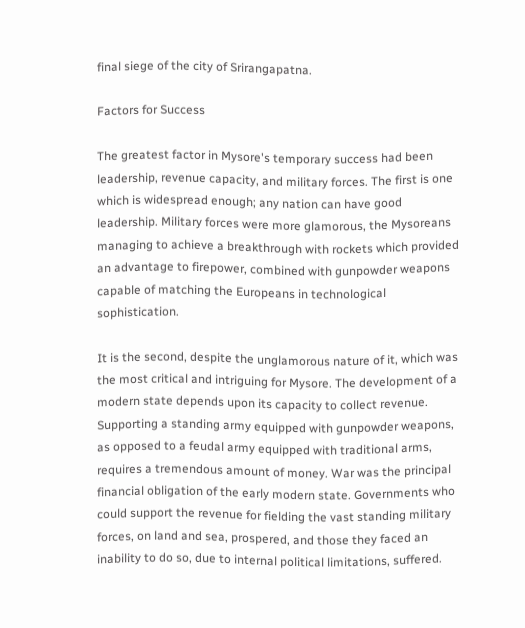final siege of the city of Srirangapatna.

Factors for Success

The greatest factor in Mysore's temporary success had been leadership, revenue capacity, and military forces. The first is one which is widespread enough; any nation can have good leadership. Military forces were more glamorous, the Mysoreans managing to achieve a breakthrough with rockets which provided an advantage to firepower, combined with gunpowder weapons capable of matching the Europeans in technological sophistication.

It is the second, despite the unglamorous nature of it, which was the most critical and intriguing for Mysore. The development of a modern state depends upon its capacity to collect revenue. Supporting a standing army equipped with gunpowder weapons, as opposed to a feudal army equipped with traditional arms, requires a tremendous amount of money. War was the principal financial obligation of the early modern state. Governments who could support the revenue for fielding the vast standing military forces, on land and sea, prospered, and those they faced an inability to do so, due to internal political limitations, suffered.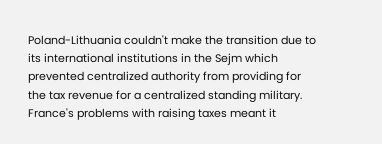Poland-Lithuania couldn't make the transition due to its international institutions in the Sejm which prevented centralized authority from providing for the tax revenue for a centralized standing military. France's problems with raising taxes meant it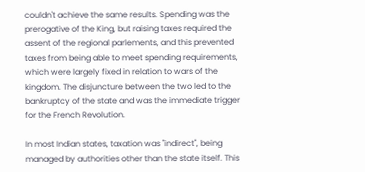couldn't achieve the same results. Spending was the prerogative of the King, but raising taxes required the assent of the regional parlements, and this prevented taxes from being able to meet spending requirements, which were largely fixed in relation to wars of the kingdom. The disjuncture between the two led to the bankruptcy of the state and was the immediate trigger for the French Revolution.

In most Indian states, taxation was "indirect", being managed by authorities other than the state itself. This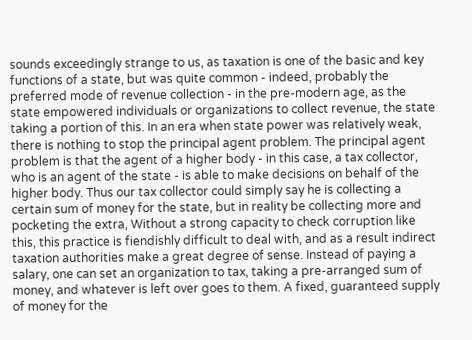sounds exceedingly strange to us, as taxation is one of the basic and key functions of a state, but was quite common - indeed, probably the preferred mode of revenue collection - in the pre-modern age, as the state empowered individuals or organizations to collect revenue, the state taking a portion of this. In an era when state power was relatively weak, there is nothing to stop the principal agent problem. The principal agent problem is that the agent of a higher body - in this case, a tax collector, who is an agent of the state - is able to make decisions on behalf of the higher body. Thus our tax collector could simply say he is collecting a certain sum of money for the state, but in reality be collecting more and pocketing the extra, Without a strong capacity to check corruption like this, this practice is fiendishly difficult to deal with, and as a result indirect taxation authorities make a great degree of sense. Instead of paying a salary, one can set an organization to tax, taking a pre-arranged sum of money, and whatever is left over goes to them. A fixed, guaranteed supply of money for the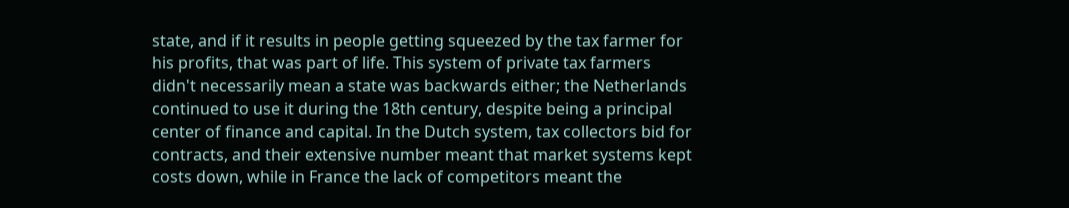state, and if it results in people getting squeezed by the tax farmer for his profits, that was part of life. This system of private tax farmers didn't necessarily mean a state was backwards either; the Netherlands continued to use it during the 18th century, despite being a principal center of finance and capital. In the Dutch system, tax collectors bid for contracts, and their extensive number meant that market systems kept costs down, while in France the lack of competitors meant the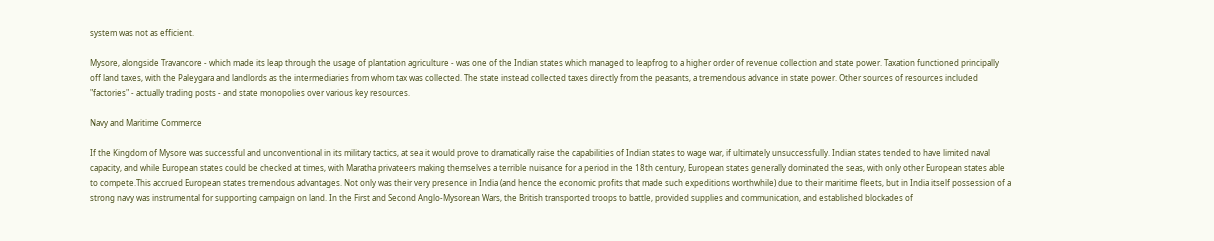system was not as efficient.

Mysore, alongside Travancore - which made its leap through the usage of plantation agriculture - was one of the Indian states which managed to leapfrog to a higher order of revenue collection and state power. Taxation functioned principally off land taxes, with the Paleygara and landlords as the intermediaries from whom tax was collected. The state instead collected taxes directly from the peasants, a tremendous advance in state power. Other sources of resources included "factories" - actually trading posts - and state monopolies over various key resources.

Navy and Maritime Commerce

If the Kingdom of Mysore was successful and unconventional in its military tactics, at sea it would prove to dramatically raise the capabilities of Indian states to wage war, if ultimately unsuccessfully. Indian states tended to have limited naval capacity, and while European states could be checked at times, with Maratha privateers making themselves a terrible nuisance for a period in the 18th century, European states generally dominated the seas, with only other European states able to compete.This accrued European states tremendous advantages. Not only was their very presence in India (and hence the economic profits that made such expeditions worthwhile) due to their maritime fleets, but in India itself possession of a strong navy was instrumental for supporting campaign on land. In the First and Second Anglo-Mysorean Wars, the British transported troops to battle, provided supplies and communication, and established blockades of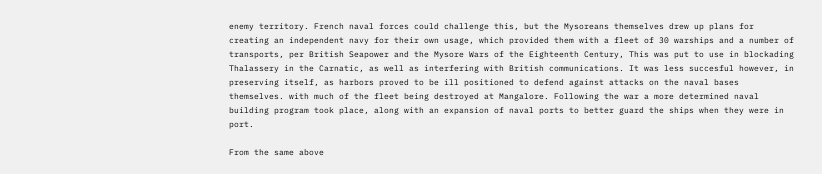enemy territory. French naval forces could challenge this, but the Mysoreans themselves drew up plans for creating an independent navy for their own usage, which provided them with a fleet of 30 warships and a number of transports, per British Seapower and the Mysore Wars of the Eighteenth Century, This was put to use in blockading Thalassery in the Carnatic, as well as interfering with British communications. It was less succesful however, in preserving itself, as harbors proved to be ill positioned to defend against attacks on the naval bases themselves. with much of the fleet being destroyed at Mangalore. Following the war a more determined naval building program took place, along with an expansion of naval ports to better guard the ships when they were in port.

From the same above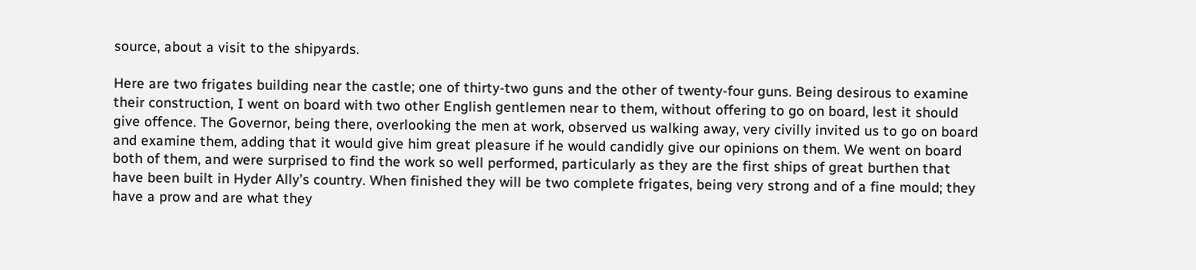source, about a visit to the shipyards.

Here are two frigates building near the castle; one of thirty-two guns and the other of twenty-four guns. Being desirous to examine their construction, I went on board with two other English gentlemen near to them, without offering to go on board, lest it should give offence. The Governor, being there, overlooking the men at work, observed us walking away, very civilly invited us to go on board and examine them, adding that it would give him great pleasure if he would candidly give our opinions on them. We went on board both of them, and were surprised to find the work so well performed, particularly as they are the first ships of great burthen that have been built in Hyder Ally’s country. When finished they will be two complete frigates, being very strong and of a fine mould; they have a prow and are what they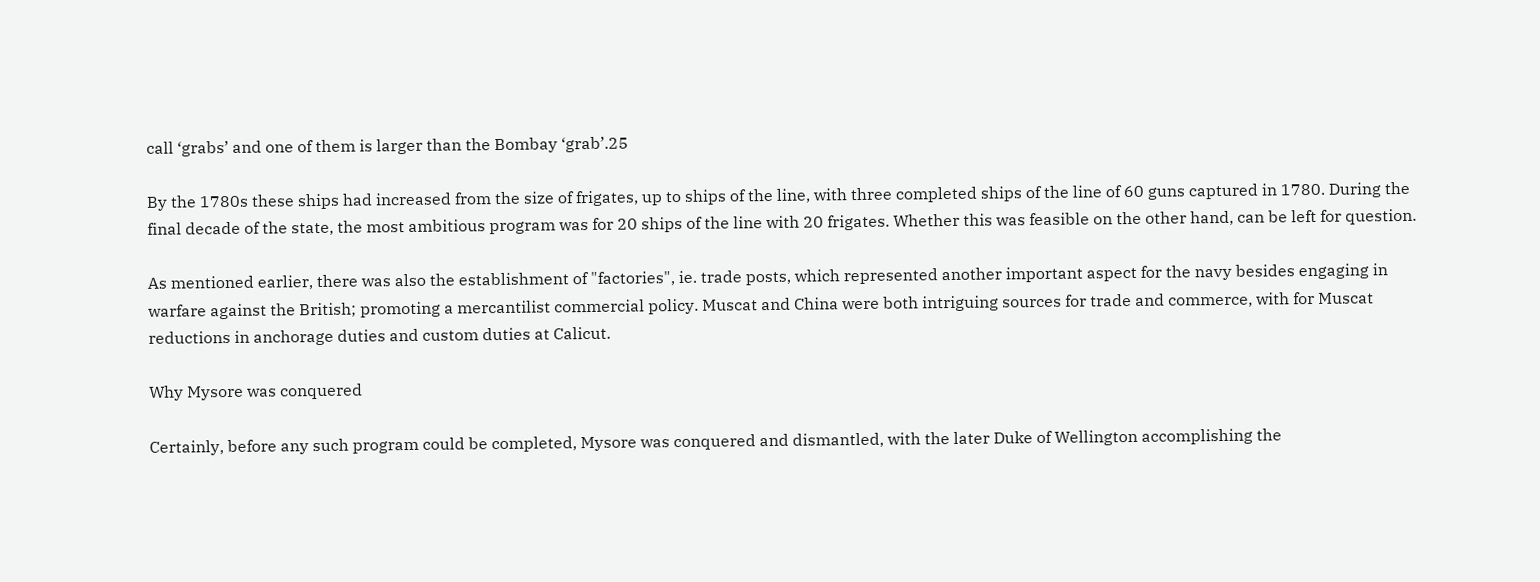call ‘grabs’ and one of them is larger than the Bombay ‘grab’.25

By the 1780s these ships had increased from the size of frigates, up to ships of the line, with three completed ships of the line of 60 guns captured in 1780. During the final decade of the state, the most ambitious program was for 20 ships of the line with 20 frigates. Whether this was feasible on the other hand, can be left for question.

As mentioned earlier, there was also the establishment of "factories", ie. trade posts, which represented another important aspect for the navy besides engaging in warfare against the British; promoting a mercantilist commercial policy. Muscat and China were both intriguing sources for trade and commerce, with for Muscat reductions in anchorage duties and custom duties at Calicut.

Why Mysore was conquered

Certainly, before any such program could be completed, Mysore was conquered and dismantled, with the later Duke of Wellington accomplishing the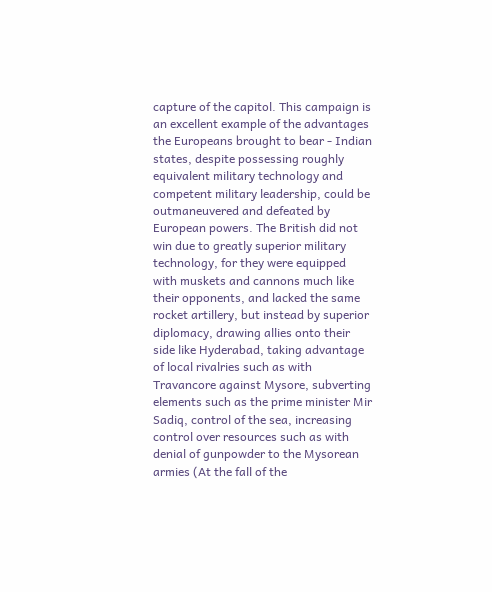capture of the capitol. This campaign is an excellent example of the advantages the Europeans brought to bear - Indian states, despite possessing roughly equivalent military technology and competent military leadership, could be outmaneuvered and defeated by European powers. The British did not win due to greatly superior military technology, for they were equipped with muskets and cannons much like their opponents, and lacked the same rocket artillery, but instead by superior diplomacy, drawing allies onto their side like Hyderabad, taking advantage of local rivalries such as with Travancore against Mysore, subverting elements such as the prime minister Mir Sadiq, control of the sea, increasing control over resources such as with denial of gunpowder to the Mysorean armies (At the fall of the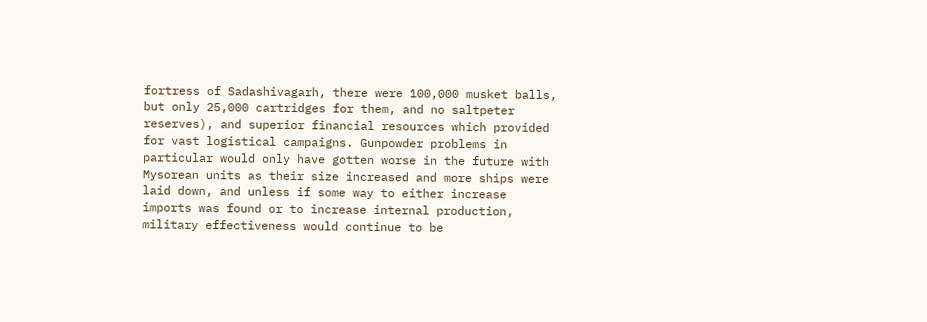fortress of Sadashivagarh, there were 100,000 musket balls, but only 25,000 cartridges for them, and no saltpeter reserves), and superior financial resources which provided for vast logistical campaigns. Gunpowder problems in particular would only have gotten worse in the future with Mysorean units as their size increased and more ships were laid down, and unless if some way to either increase imports was found or to increase internal production, military effectiveness would continue to be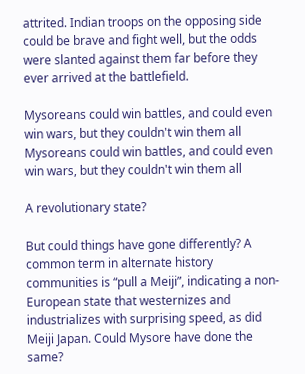attrited. Indian troops on the opposing side could be brave and fight well, but the odds were slanted against them far before they ever arrived at the battlefield.

Mysoreans could win battles, and could even win wars, but they couldn't win them all
Mysoreans could win battles, and could even win wars, but they couldn't win them all

A revolutionary state?

But could things have gone differently? A common term in alternate history communities is “pull a Meiji”, indicating a non-European state that westernizes and industrializes with surprising speed, as did Meiji Japan. Could Mysore have done the same?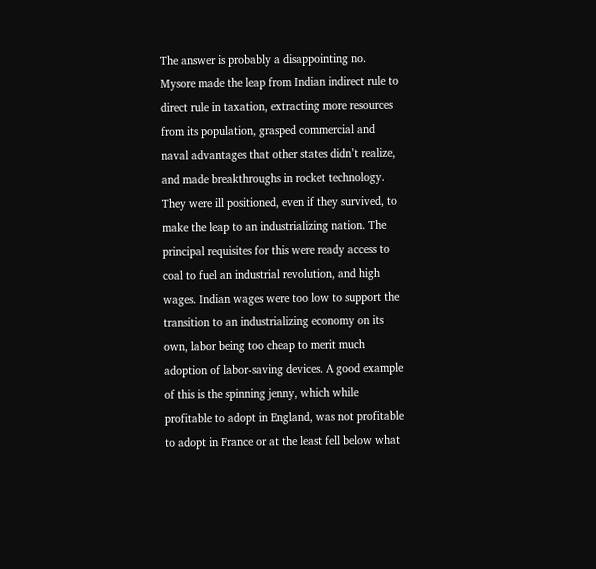The answer is probably a disappointing no. Mysore made the leap from Indian indirect rule to direct rule in taxation, extracting more resources from its population, grasped commercial and naval advantages that other states didn’t realize, and made breakthroughs in rocket technology. They were ill positioned, even if they survived, to make the leap to an industrializing nation. The principal requisites for this were ready access to coal to fuel an industrial revolution, and high wages. Indian wages were too low to support the transition to an industrializing economy on its own, labor being too cheap to merit much adoption of labor-saving devices. A good example of this is the spinning jenny, which while profitable to adopt in England, was not profitable to adopt in France or at the least fell below what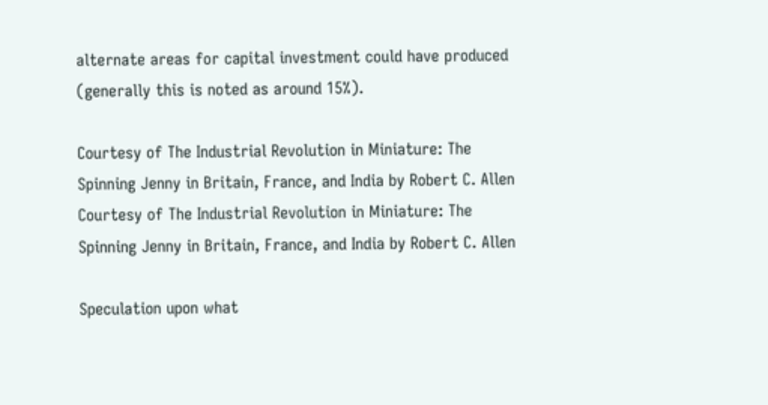alternate areas for capital investment could have produced (generally this is noted as around 15%).

Courtesy of The Industrial Revolution in Miniature: The Spinning Jenny in Britain, France, and India by Robert C. Allen
Courtesy of The Industrial Revolution in Miniature: The Spinning Jenny in Britain, France, and India by Robert C. Allen

Speculation upon what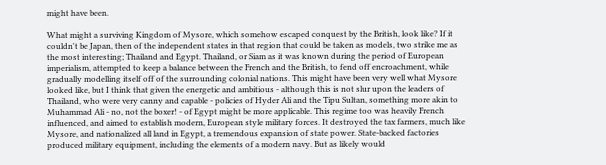might have been.

What might a surviving Kingdom of Mysore, which somehow escaped conquest by the British, look like? If it couldn't be Japan, then of the independent states in that region that could be taken as models, two strike me as the most interesting; Thailand and Egypt. Thailand, or Siam as it was known during the period of European imperialism, attempted to keep a balance between the French and the British, to fend off encroachment, while gradually modelling itself off of the surrounding colonial nations. This might have been very well what Mysore looked like, but I think that given the energetic and ambitious - although this is not slur upon the leaders of Thailand, who were very canny and capable - policies of Hyder Ali and the Tipu Sultan, something more akin to Muhammad Ali - no, not the boxer! - of Egypt might be more applicable. This regime too was heavily French influenced, and aimed to establish modern, European style military forces. It destroyed the tax farmers, much like Mysore, and nationalized all land in Egypt, a tremendous expansion of state power. State-backed factories produced military equipment, including the elements of a modern navy. But as likely would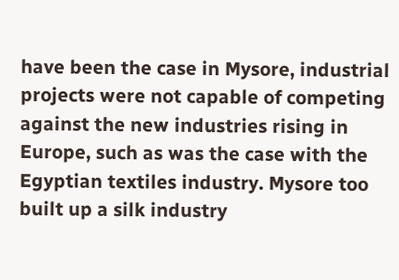have been the case in Mysore, industrial projects were not capable of competing against the new industries rising in Europe, such as was the case with the Egyptian textiles industry. Mysore too built up a silk industry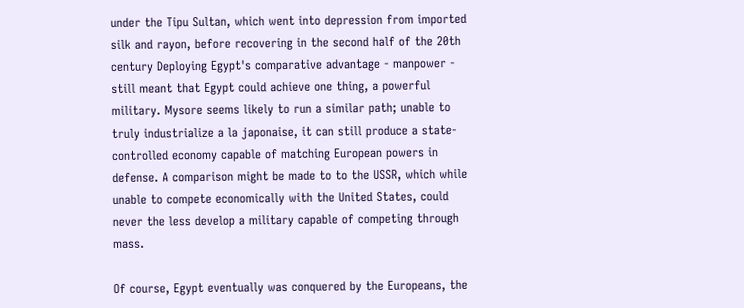under the Tipu Sultan, which went into depression from imported silk and rayon, before recovering in the second half of the 20th century Deploying Egypt's comparative advantage - manpower - still meant that Egypt could achieve one thing, a powerful military. Mysore seems likely to run a similar path; unable to truly industrialize a la japonaise, it can still produce a state-controlled economy capable of matching European powers in defense. A comparison might be made to to the USSR, which while unable to compete economically with the United States, could never the less develop a military capable of competing through mass.

Of course, Egypt eventually was conquered by the Europeans, the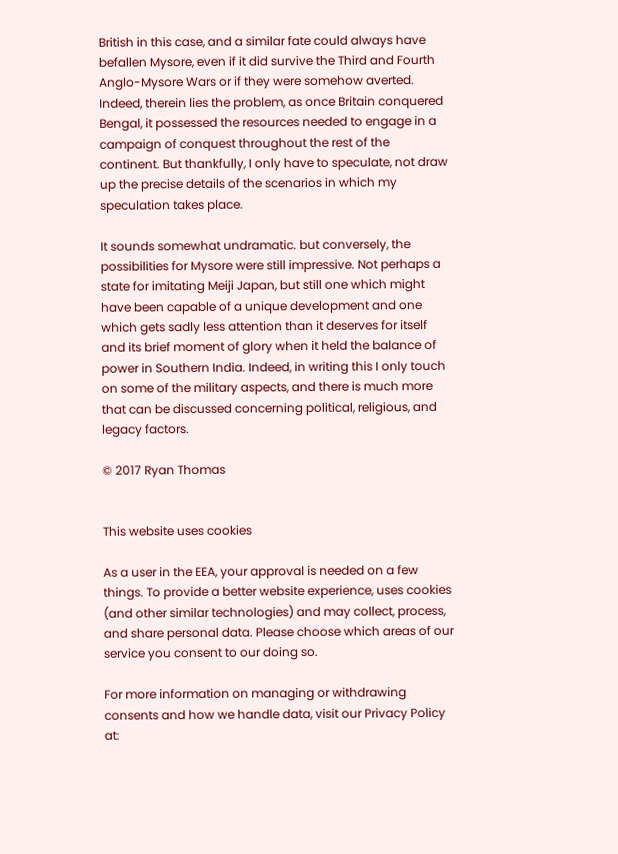British in this case, and a similar fate could always have befallen Mysore, even if it did survive the Third and Fourth Anglo-Mysore Wars or if they were somehow averted. Indeed, therein lies the problem, as once Britain conquered Bengal, it possessed the resources needed to engage in a campaign of conquest throughout the rest of the continent. But thankfully, I only have to speculate, not draw up the precise details of the scenarios in which my speculation takes place.

It sounds somewhat undramatic. but conversely, the possibilities for Mysore were still impressive. Not perhaps a state for imitating Meiji Japan, but still one which might have been capable of a unique development and one which gets sadly less attention than it deserves for itself and its brief moment of glory when it held the balance of power in Southern India. Indeed, in writing this I only touch on some of the military aspects, and there is much more that can be discussed concerning political, religious, and legacy factors.

© 2017 Ryan Thomas


This website uses cookies

As a user in the EEA, your approval is needed on a few things. To provide a better website experience, uses cookies (and other similar technologies) and may collect, process, and share personal data. Please choose which areas of our service you consent to our doing so.

For more information on managing or withdrawing consents and how we handle data, visit our Privacy Policy at: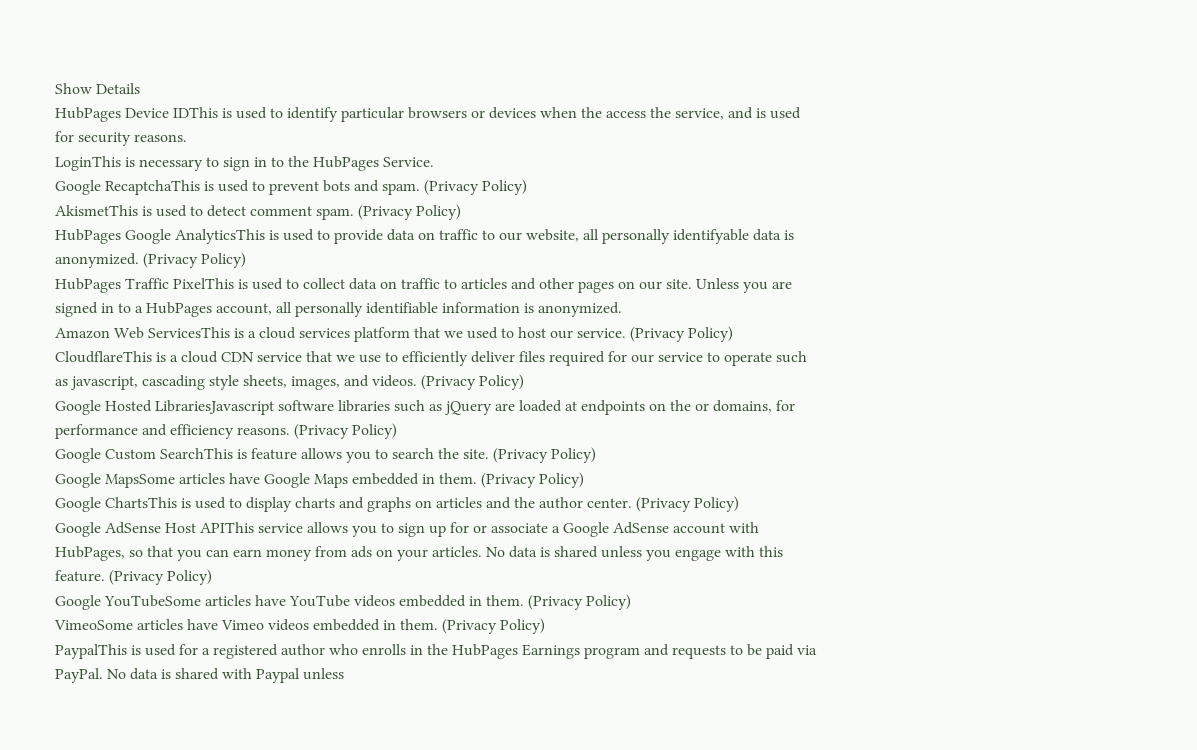Show Details
HubPages Device IDThis is used to identify particular browsers or devices when the access the service, and is used for security reasons.
LoginThis is necessary to sign in to the HubPages Service.
Google RecaptchaThis is used to prevent bots and spam. (Privacy Policy)
AkismetThis is used to detect comment spam. (Privacy Policy)
HubPages Google AnalyticsThis is used to provide data on traffic to our website, all personally identifyable data is anonymized. (Privacy Policy)
HubPages Traffic PixelThis is used to collect data on traffic to articles and other pages on our site. Unless you are signed in to a HubPages account, all personally identifiable information is anonymized.
Amazon Web ServicesThis is a cloud services platform that we used to host our service. (Privacy Policy)
CloudflareThis is a cloud CDN service that we use to efficiently deliver files required for our service to operate such as javascript, cascading style sheets, images, and videos. (Privacy Policy)
Google Hosted LibrariesJavascript software libraries such as jQuery are loaded at endpoints on the or domains, for performance and efficiency reasons. (Privacy Policy)
Google Custom SearchThis is feature allows you to search the site. (Privacy Policy)
Google MapsSome articles have Google Maps embedded in them. (Privacy Policy)
Google ChartsThis is used to display charts and graphs on articles and the author center. (Privacy Policy)
Google AdSense Host APIThis service allows you to sign up for or associate a Google AdSense account with HubPages, so that you can earn money from ads on your articles. No data is shared unless you engage with this feature. (Privacy Policy)
Google YouTubeSome articles have YouTube videos embedded in them. (Privacy Policy)
VimeoSome articles have Vimeo videos embedded in them. (Privacy Policy)
PaypalThis is used for a registered author who enrolls in the HubPages Earnings program and requests to be paid via PayPal. No data is shared with Paypal unless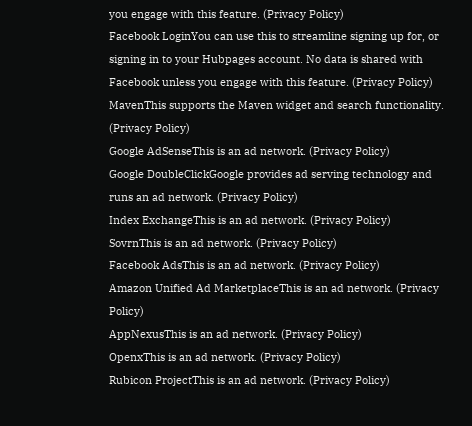you engage with this feature. (Privacy Policy)
Facebook LoginYou can use this to streamline signing up for, or signing in to your Hubpages account. No data is shared with Facebook unless you engage with this feature. (Privacy Policy)
MavenThis supports the Maven widget and search functionality. (Privacy Policy)
Google AdSenseThis is an ad network. (Privacy Policy)
Google DoubleClickGoogle provides ad serving technology and runs an ad network. (Privacy Policy)
Index ExchangeThis is an ad network. (Privacy Policy)
SovrnThis is an ad network. (Privacy Policy)
Facebook AdsThis is an ad network. (Privacy Policy)
Amazon Unified Ad MarketplaceThis is an ad network. (Privacy Policy)
AppNexusThis is an ad network. (Privacy Policy)
OpenxThis is an ad network. (Privacy Policy)
Rubicon ProjectThis is an ad network. (Privacy Policy)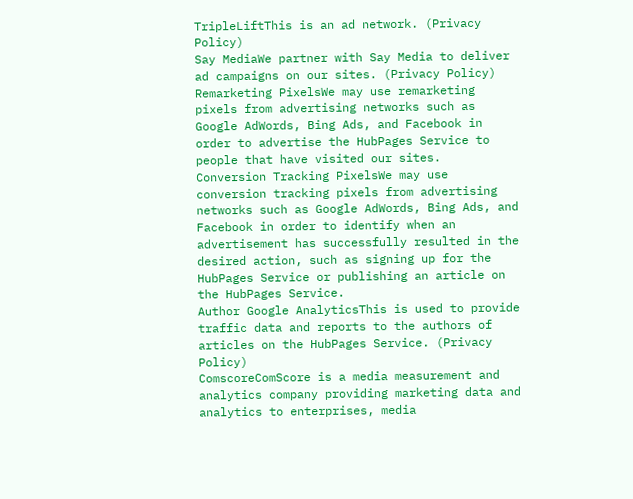TripleLiftThis is an ad network. (Privacy Policy)
Say MediaWe partner with Say Media to deliver ad campaigns on our sites. (Privacy Policy)
Remarketing PixelsWe may use remarketing pixels from advertising networks such as Google AdWords, Bing Ads, and Facebook in order to advertise the HubPages Service to people that have visited our sites.
Conversion Tracking PixelsWe may use conversion tracking pixels from advertising networks such as Google AdWords, Bing Ads, and Facebook in order to identify when an advertisement has successfully resulted in the desired action, such as signing up for the HubPages Service or publishing an article on the HubPages Service.
Author Google AnalyticsThis is used to provide traffic data and reports to the authors of articles on the HubPages Service. (Privacy Policy)
ComscoreComScore is a media measurement and analytics company providing marketing data and analytics to enterprises, media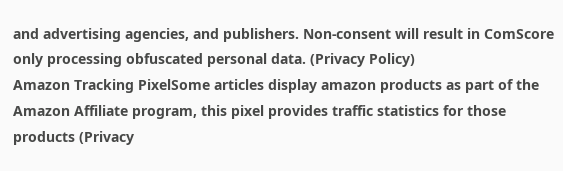and advertising agencies, and publishers. Non-consent will result in ComScore only processing obfuscated personal data. (Privacy Policy)
Amazon Tracking PixelSome articles display amazon products as part of the Amazon Affiliate program, this pixel provides traffic statistics for those products (Privacy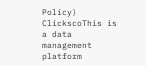Policy)
ClickscoThis is a data management platform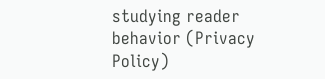studying reader behavior (Privacy Policy)